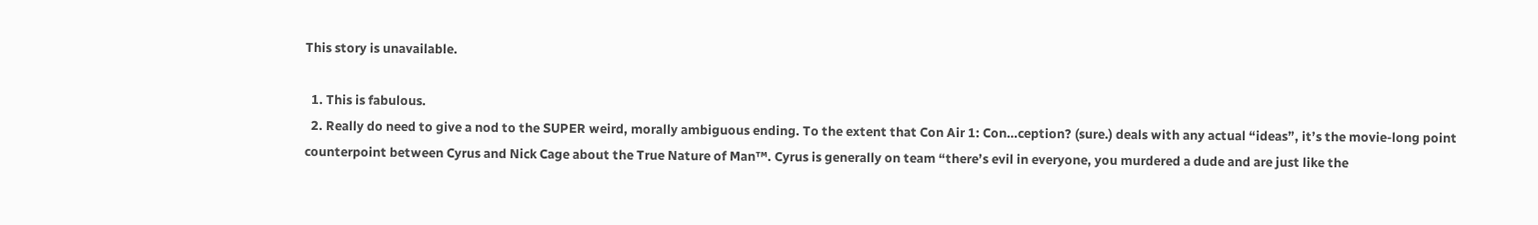This story is unavailable.

  1. This is fabulous.
  2. Really do need to give a nod to the SUPER weird, morally ambiguous ending. To the extent that Con Air 1: Con…ception? (sure.) deals with any actual “ideas”, it’s the movie-long point counterpoint between Cyrus and Nick Cage about the True Nature of Man™. Cyrus is generally on team “there’s evil in everyone, you murdered a dude and are just like the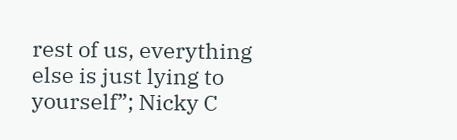rest of us, everything else is just lying to yourself”; Nicky C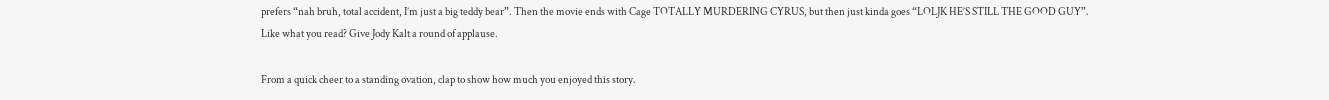prefers “nah bruh, total accident, I’m just a big teddy bear”. Then the movie ends with Cage TOTALLY MURDERING CYRUS, but then just kinda goes “LOLJK HE’S STILL THE GOOD GUY”.
Like what you read? Give Jody Kalt a round of applause.

From a quick cheer to a standing ovation, clap to show how much you enjoyed this story.